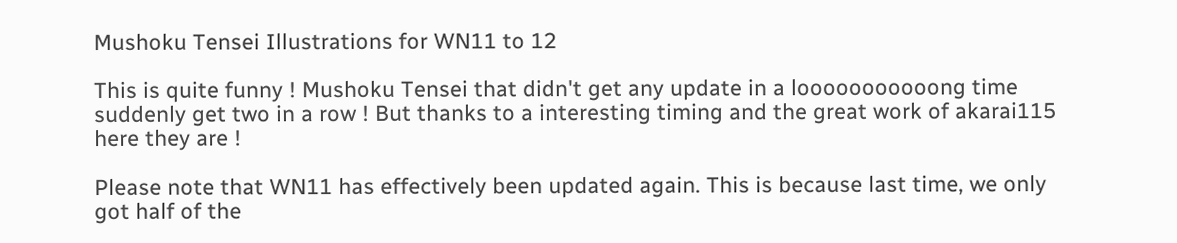Mushoku Tensei Illustrations for WN11 to 12

This is quite funny ! Mushoku Tensei that didn't get any update in a looooooooooong time suddenly get two in a row ! But thanks to a interesting timing and the great work of akarai115 here they are !

Please note that WN11 has effectively been updated again. This is because last time, we only got half of the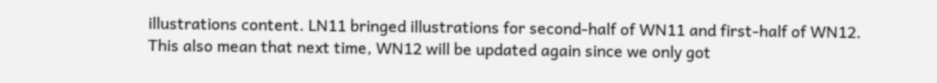illustrations content. LN11 bringed illustrations for second-half of WN11 and first-half of WN12. This also mean that next time, WN12 will be updated again since we only got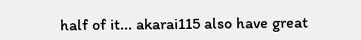half of it... akarai115 also have great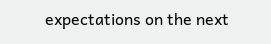expectations on the next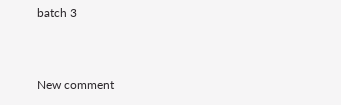batch 3


New comment